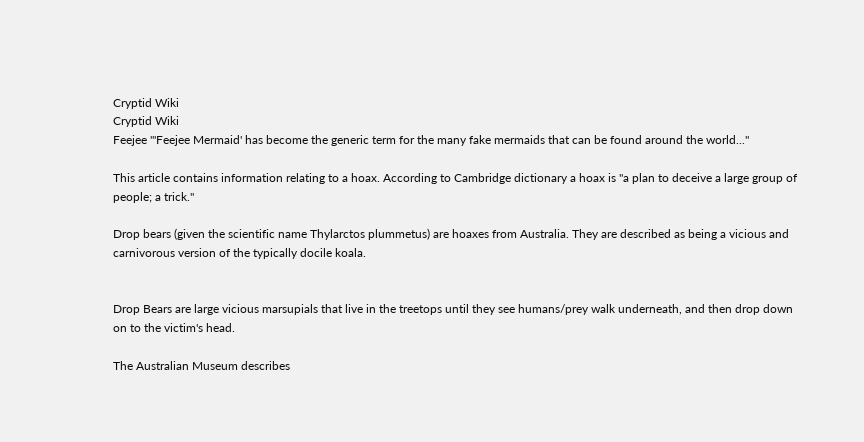Cryptid Wiki
Cryptid Wiki
Feejee "'Feejee Mermaid' has become the generic term for the many fake mermaids that can be found around the world..."

This article contains information relating to a hoax. According to Cambridge dictionary a hoax is "a plan to deceive a large group of people; a trick."

Drop bears (given the scientific name Thylarctos plummetus) are hoaxes from Australia. They are described as being a vicious and carnivorous version of the typically docile koala.


Drop Bears are large vicious marsupials that live in the treetops until they see humans/prey walk underneath, and then drop down on to the victim's head.

The Australian Museum describes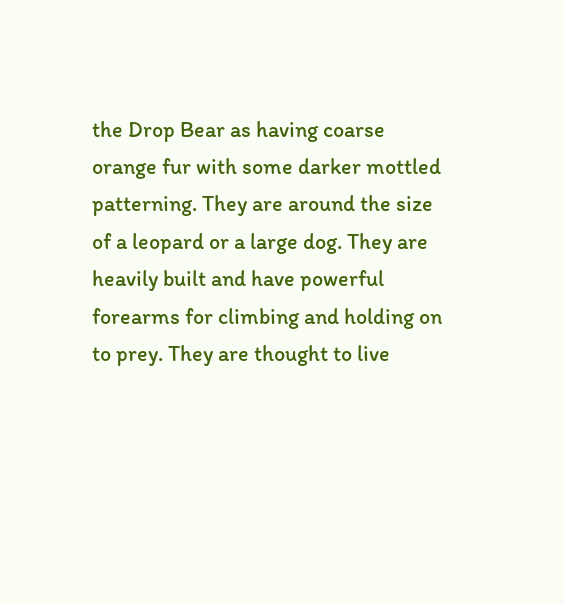the Drop Bear as having coarse orange fur with some darker mottled patterning. They are around the size of a leopard or a large dog. They are heavily built and have powerful forearms for climbing and holding on to prey. They are thought to live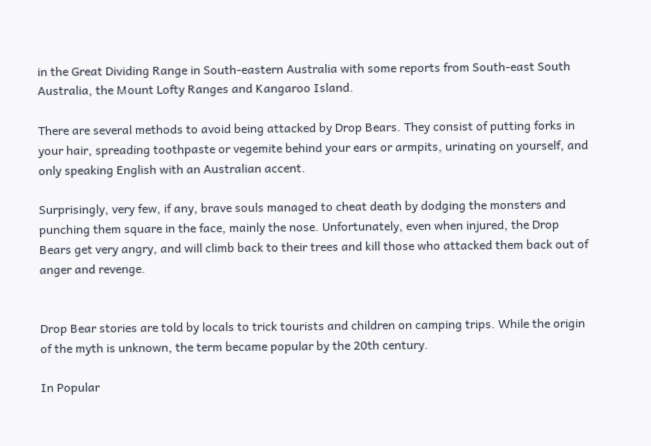in the Great Dividing Range in South-eastern Australia with some reports from South-east South Australia, the Mount Lofty Ranges and Kangaroo Island.

There are several methods to avoid being attacked by Drop Bears. They consist of putting forks in your hair, spreading toothpaste or vegemite behind your ears or armpits, urinating on yourself, and only speaking English with an Australian accent.

Surprisingly, very few, if any, brave souls managed to cheat death by dodging the monsters and punching them square in the face, mainly the nose. Unfortunately, even when injured, the Drop Bears get very angry, and will climb back to their trees and kill those who attacked them back out of anger and revenge.


Drop Bear stories are told by locals to trick tourists and children on camping trips. While the origin of the myth is unknown, the term became popular by the 20th century.

In Popular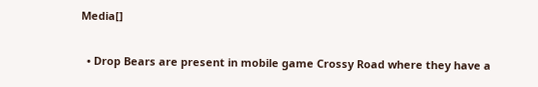Media[]

  • Drop Bears are present in mobile game Crossy Road where they have a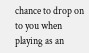chance to drop on to you when playing as an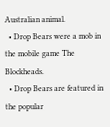Australian animal.
  • Drop Bears were a mob in the mobile game The Blockheads.
  • Drop Bears are featured in the popular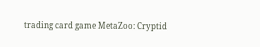trading card game MetaZoo: Cryptid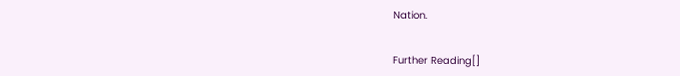Nation.


Further Reading[]